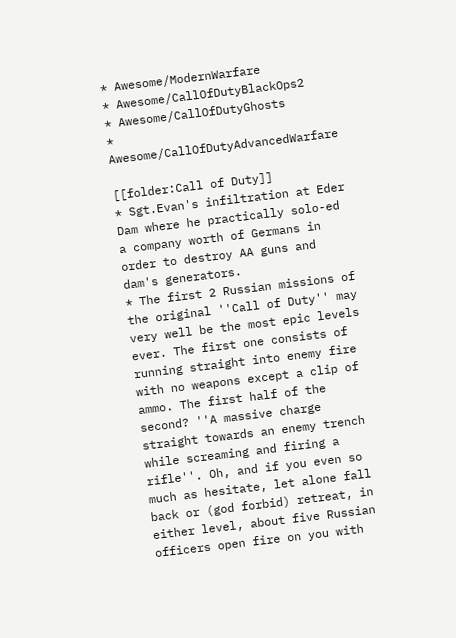* Awesome/ModernWarfare
* Awesome/CallOfDutyBlackOps2
* Awesome/CallOfDutyGhosts
* Awesome/CallOfDutyAdvancedWarfare

[[folder:Call of Duty]]
* Sgt.Evan's infiltration at Eder Dam where he practically solo-ed a company worth of Germans in order to destroy AA guns and dam's generators.
* The first 2 Russian missions of the original ''Call of Duty'' may very well be the most epic levels ever. The first one consists of running straight into enemy fire with no weapons except a clip of ammo. The first half of the second? ''A massive charge straight towards an enemy trench while screaming and firing a rifle''. Oh, and if you even so much as hesitate, let alone fall back or (god forbid) retreat, in either level, about five Russian officers open fire on you with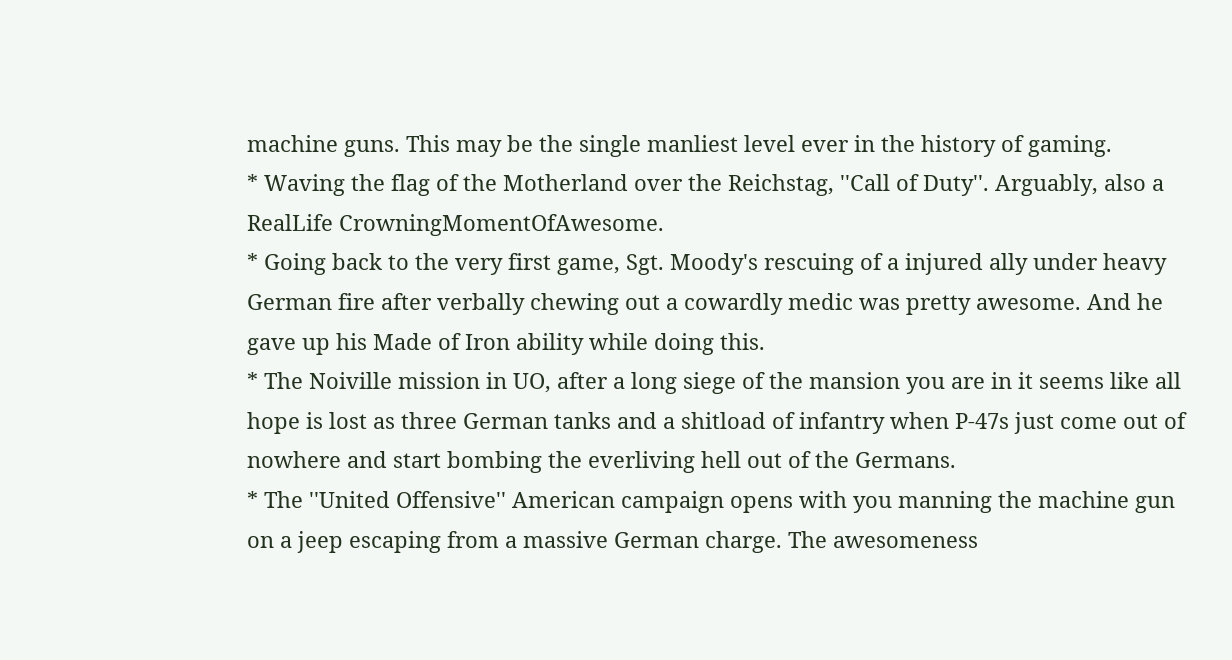machine guns. This may be the single manliest level ever in the history of gaming.
* Waving the flag of the Motherland over the Reichstag, ''Call of Duty''. Arguably, also a RealLife CrowningMomentOfAwesome.
* Going back to the very first game, Sgt. Moody's rescuing of a injured ally under heavy German fire after verbally chewing out a cowardly medic was pretty awesome. And he gave up his Made of Iron ability while doing this.
* The Noiville mission in UO, after a long siege of the mansion you are in it seems like all hope is lost as three German tanks and a shitload of infantry when P-47s just come out of nowhere and start bombing the everliving hell out of the Germans.
* The ''United Offensive'' American campaign opens with you manning the machine gun on a jeep escaping from a massive German charge. The awesomeness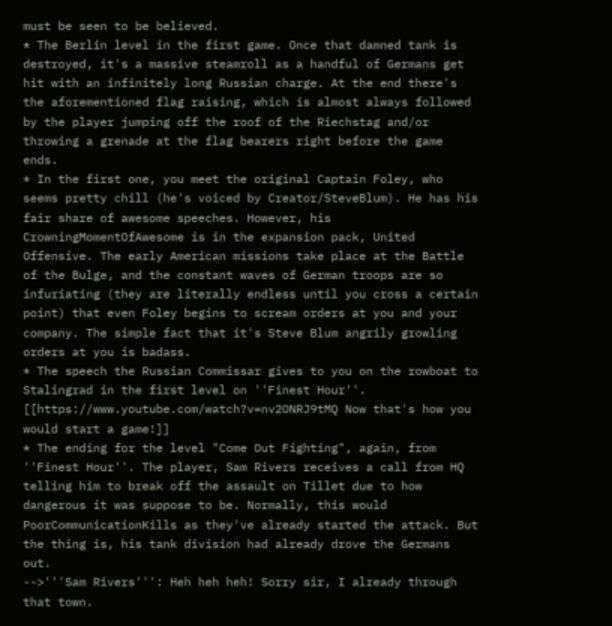must be seen to be believed.
* The Berlin level in the first game. Once that damned tank is destroyed, it's a massive steamroll as a handful of Germans get hit with an infinitely long Russian charge. At the end there's the aforementioned flag raising, which is almost always followed by the player jumping off the roof of the Riechstag and/or throwing a grenade at the flag bearers right before the game ends.
* In the first one, you meet the original Captain Foley, who seems pretty chill (he's voiced by Creator/SteveBlum). He has his fair share of awesome speeches. However, his CrowningMomentOfAwesome is in the expansion pack, United Offensive. The early American missions take place at the Battle of the Bulge, and the constant waves of German troops are so infuriating (they are literally endless until you cross a certain point) that even Foley begins to scream orders at you and your company. The simple fact that it's Steve Blum angrily growling orders at you is badass.
* The speech the Russian Commissar gives to you on the rowboat to Stalingrad in the first level on ''Finest Hour''. [[https://www.youtube.com/watch?v=nv2ONRJ9tMQ Now that's how you would start a game!]]
* The ending for the level "Come Out Fighting", again, from ''Finest Hour''. The player, Sam Rivers receives a call from HQ telling him to break off the assault on Tillet due to how dangerous it was suppose to be. Normally, this would PoorCommunicationKills as they've already started the attack. But the thing is, his tank division had already drove the Germans out.
-->'''Sam Rivers''': Heh heh heh! Sorry sir, I already through that town.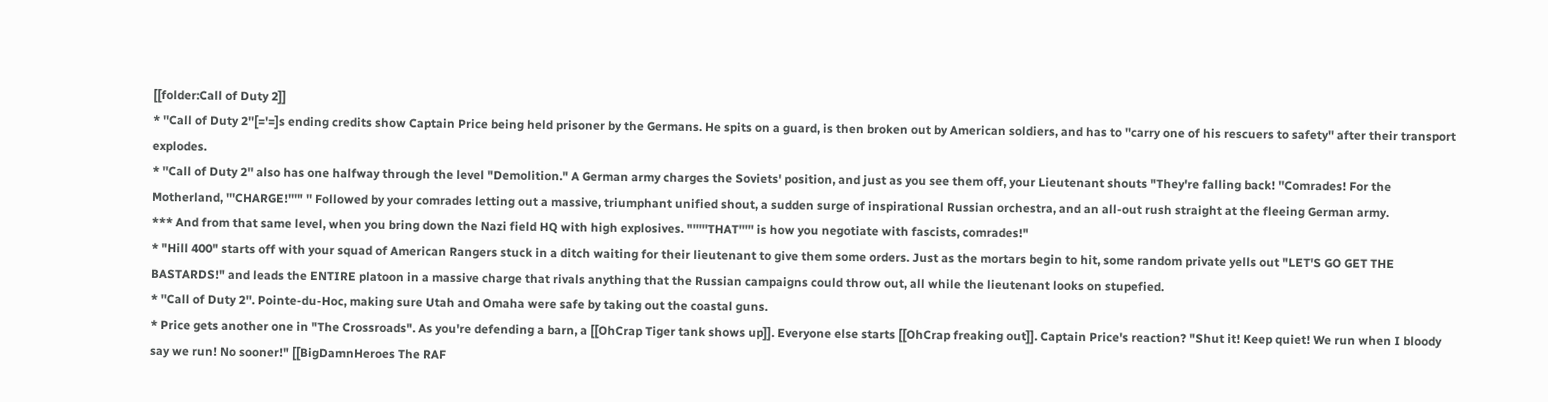[[folder:Call of Duty 2]]
* ''Call of Duty 2''[='=]s ending credits show Captain Price being held prisoner by the Germans. He spits on a guard, is then broken out by American soldiers, and has to ''carry one of his rescuers to safety'' after their transport explodes.
* ''Call of Duty 2'' also has one halfway through the level "Demolition." A German army charges the Soviets' position, and just as you see them off, your Lieutenant shouts "They're falling back! ''Comrades! For the Motherland, '''CHARGE!'''" '' Followed by your comrades letting out a massive, triumphant unified shout, a sudden surge of inspirational Russian orchestra, and an all-out rush straight at the fleeing German army.
*** And from that same level, when you bring down the Nazi field HQ with high explosives. "'''''THAT''''' is how you negotiate with fascists, comrades!"
* "Hill 400" starts off with your squad of American Rangers stuck in a ditch waiting for their lieutenant to give them some orders. Just as the mortars begin to hit, some random private yells out "LET'S GO GET THE BASTARDS!" and leads the ENTIRE platoon in a massive charge that rivals anything that the Russian campaigns could throw out, all while the lieutenant looks on stupefied.
* ''Call of Duty 2''. Pointe-du-Hoc, making sure Utah and Omaha were safe by taking out the coastal guns.
* Price gets another one in "The Crossroads". As you're defending a barn, a [[OhCrap Tiger tank shows up]]. Everyone else starts [[OhCrap freaking out]]. Captain Price's reaction? "Shut it! Keep quiet! We run when I bloody say we run! No sooner!" [[BigDamnHeroes The RAF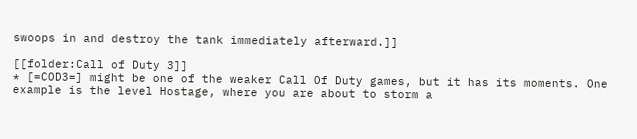swoops in and destroy the tank immediately afterward.]]

[[folder:Call of Duty 3]]
* [=COD3=] might be one of the weaker Call Of Duty games, but it has its moments. One example is the level Hostage, where you are about to storm a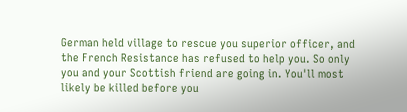German held village to rescue you superior officer, and the French Resistance has refused to help you. So only you and your Scottish friend are going in. You'll most likely be killed before you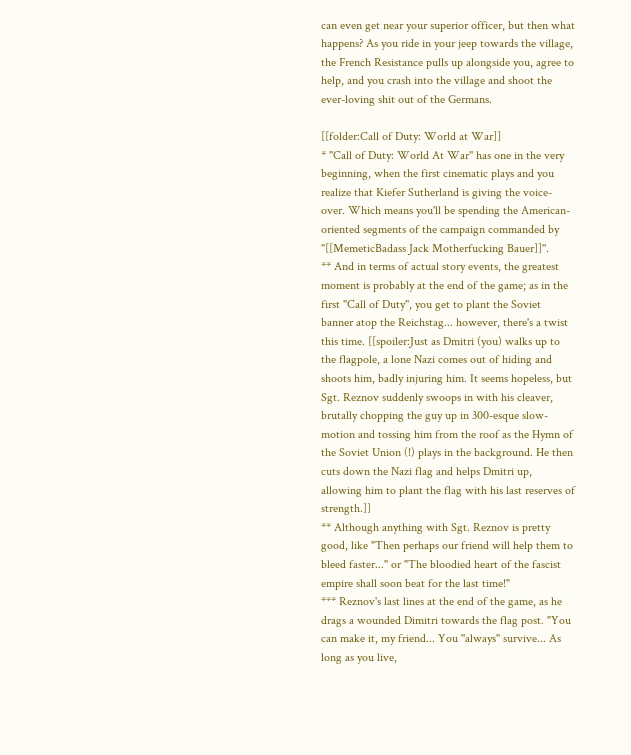can even get near your superior officer, but then what happens? As you ride in your jeep towards the village, the French Resistance pulls up alongside you, agree to help, and you crash into the village and shoot the ever-loving shit out of the Germans.

[[folder:Call of Duty: World at War]]
* ''Call of Duty: World At War'' has one in the very beginning, when the first cinematic plays and you realize that Kiefer Sutherland is giving the voice-over. Which means you'll be spending the American-oriented segments of the campaign commanded by ''[[MemeticBadass Jack Motherfucking Bauer]]''.
** And in terms of actual story events, the greatest moment is probably at the end of the game; as in the first ''Call of Duty'', you get to plant the Soviet banner atop the Reichstag... however, there's a twist this time. [[spoiler:Just as Dmitri (you) walks up to the flagpole, a lone Nazi comes out of hiding and shoots him, badly injuring him. It seems hopeless, but Sgt. Reznov suddenly swoops in with his cleaver, brutally chopping the guy up in 300-esque slow-motion and tossing him from the roof as the Hymn of the Soviet Union (!) plays in the background. He then cuts down the Nazi flag and helps Dmitri up, allowing him to plant the flag with his last reserves of strength.]]
** Although anything with Sgt. Reznov is pretty good, like "Then perhaps our friend will help them to bleed faster..." or "The bloodied heart of the fascist empire shall soon beat for the last time!"
*** Reznov's last lines at the end of the game, as he drags a wounded Dimitri towards the flag post. "You can make it, my friend... You ''always'' survive... As long as you live,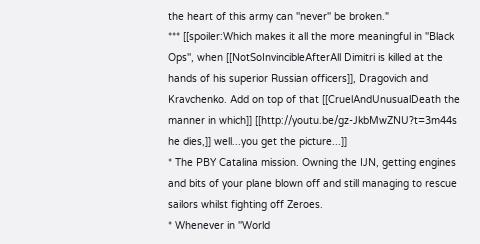the heart of this army can ''never'' be broken."
*** [[spoiler:Which makes it all the more meaningful in ''Black Ops'', when [[NotSoInvincibleAfterAll Dimitri is killed at the hands of his superior Russian officers]], Dragovich and Kravchenko. Add on top of that [[CruelAndUnusualDeath the manner in which]] [[http://youtu.be/gz-JkbMwZNU?t=3m44s he dies,]] well...you get the picture...]]
* The PBY Catalina mission. Owning the IJN, getting engines and bits of your plane blown off and still managing to rescue sailors whilst fighting off Zeroes.
* Whenever in ''World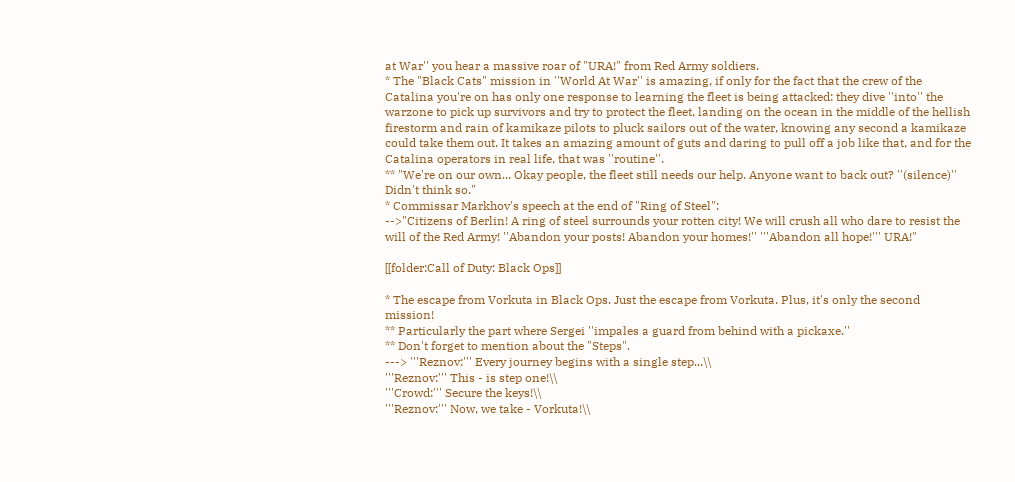at War'' you hear a massive roar of "URA!" from Red Army soldiers.
* The "Black Cats" mission in ''World At War'' is amazing, if only for the fact that the crew of the Catalina you're on has only one response to learning the fleet is being attacked: they dive ''into'' the warzone to pick up survivors and try to protect the fleet, landing on the ocean in the middle of the hellish firestorm and rain of kamikaze pilots to pluck sailors out of the water, knowing any second a kamikaze could take them out. It takes an amazing amount of guts and daring to pull off a job like that, and for the Catalina operators in real life, that was ''routine''.
** "We're on our own... Okay people, the fleet still needs our help. Anyone want to back out? ''(silence)'' Didn't think so."
* Commissar Markhov's speech at the end of "Ring of Steel":
-->"Citizens of Berlin! A ring of steel surrounds your rotten city! We will crush all who dare to resist the will of the Red Army! ''Abandon your posts! Abandon your homes!'' '''Abandon all hope!''' URA!"

[[folder:Call of Duty: Black Ops]]

* The escape from Vorkuta in Black Ops. Just the escape from Vorkuta. Plus, it's only the second mission!
** Particularly the part where Sergei ''impales a guard from behind with a pickaxe.''
** Don't forget to mention about the "Steps".
---> '''Reznov:''' Every journey begins with a single step...\\
'''Reznov:''' This - is step one!\\
'''Crowd:''' Secure the keys!\\
'''Reznov:''' Now, we take - Vorkuta!\\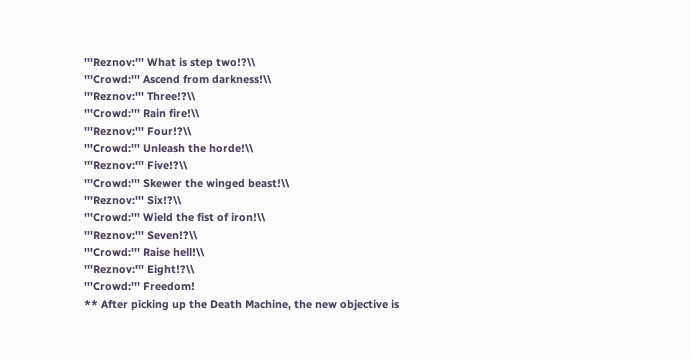'''Reznov:''' What is step two!?\\
'''Crowd:''' Ascend from darkness!\\
'''Reznov:''' Three!?\\
'''Crowd:''' Rain fire!\\
'''Reznov:''' Four!?\\
'''Crowd:''' Unleash the horde!\\
'''Reznov:''' Five!?\\
'''Crowd:''' Skewer the winged beast!\\
'''Reznov:''' Six!?\\
'''Crowd:''' Wield the fist of iron!\\
'''Reznov:''' Seven!?\\
'''Crowd:''' Raise hell!\\
'''Reznov:''' Eight!?\\
'''Crowd:''' Freedom!
** After picking up the Death Machine, the new objective is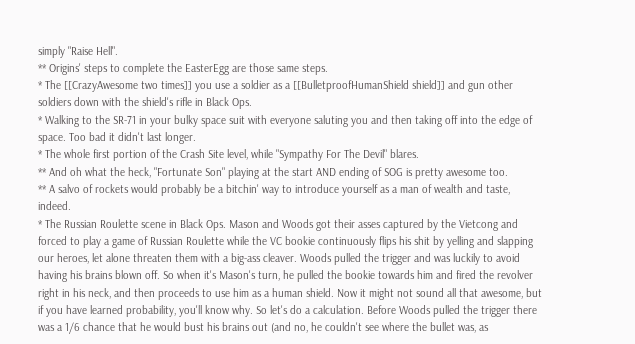simply "Raise Hell".
** Origins' steps to complete the EasterEgg are those same steps.
* The [[CrazyAwesome two times]] you use a soldier as a [[BulletproofHumanShield shield]] and gun other soldiers down with the shield's rifle in Black Ops.
* Walking to the SR-71 in your bulky space suit with everyone saluting you and then taking off into the edge of space. Too bad it didn't last longer.
* The whole first portion of the Crash Site level, while "Sympathy For The Devil" blares.
** And oh what the heck, "Fortunate Son" playing at the start AND ending of SOG is pretty awesome too.
** A salvo of rockets would probably be a bitchin' way to introduce yourself as a man of wealth and taste, indeed.
* The Russian Roulette scene in Black Ops. Mason and Woods got their asses captured by the Vietcong and forced to play a game of Russian Roulette while the VC bookie continuously flips his shit by yelling and slapping our heroes, let alone threaten them with a big-ass cleaver. Woods pulled the trigger and was luckily to avoid having his brains blown off. So when it's Mason's turn, he pulled the bookie towards him and fired the revolver right in his neck, and then proceeds to use him as a human shield. Now it might not sound all that awesome, but if you have learned probability, you'll know why. So let's do a calculation. Before Woods pulled the trigger there was a 1/6 chance that he would bust his brains out (and no, he couldn't see where the bullet was, as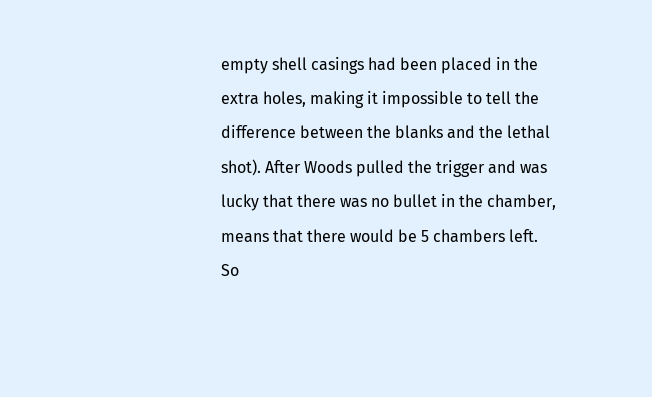empty shell casings had been placed in the extra holes, making it impossible to tell the difference between the blanks and the lethal shot). After Woods pulled the trigger and was lucky that there was no bullet in the chamber, means that there would be 5 chambers left. So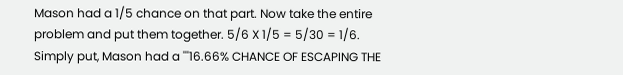Mason had a 1/5 chance on that part. Now take the entire problem and put them together. 5/6 X 1/5 = 5/30 = 1/6. Simply put, Mason had a '''16.66% CHANCE OF ESCAPING THE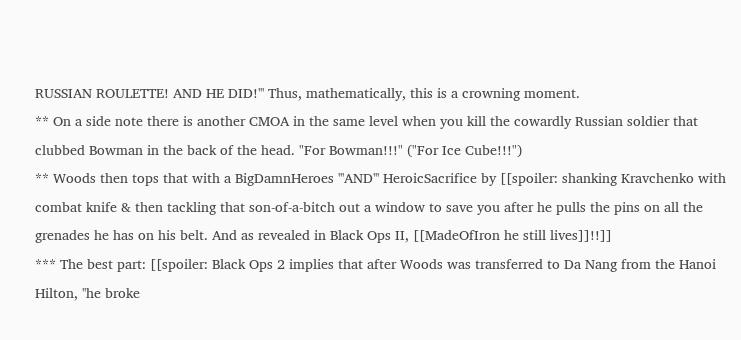RUSSIAN ROULETTE! AND HE DID!''' Thus, mathematically, this is a crowning moment.
** On a side note there is another CMOA in the same level when you kill the cowardly Russian soldier that clubbed Bowman in the back of the head. "For Bowman!!!" ("For Ice Cube!!!")
** Woods then tops that with a BigDamnHeroes '''AND''' HeroicSacrifice by [[spoiler: shanking Kravchenko with combat knife & then tackling that son-of-a-bitch out a window to save you after he pulls the pins on all the grenades he has on his belt. And as revealed in Black Ops II, [[MadeOfIron he still lives]]!!]]
*** The best part: [[spoiler: Black Ops 2 implies that after Woods was transferred to Da Nang from the Hanoi Hilton, ''he broke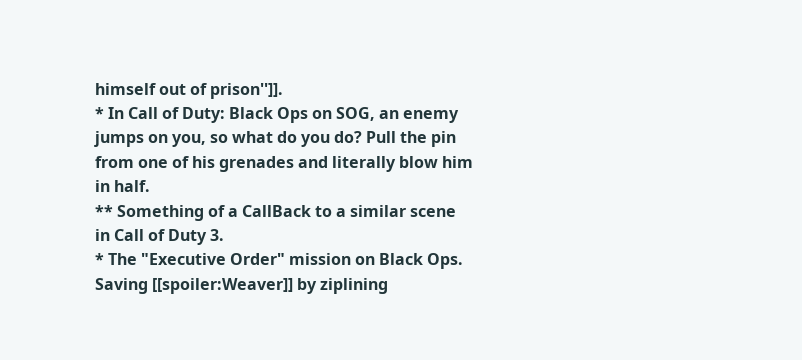himself out of prison'']].
* In Call of Duty: Black Ops on SOG, an enemy jumps on you, so what do you do? Pull the pin from one of his grenades and literally blow him in half.
** Something of a CallBack to a similar scene in Call of Duty 3.
* The "Executive Order" mission on Black Ops. Saving [[spoiler:Weaver]] by ziplining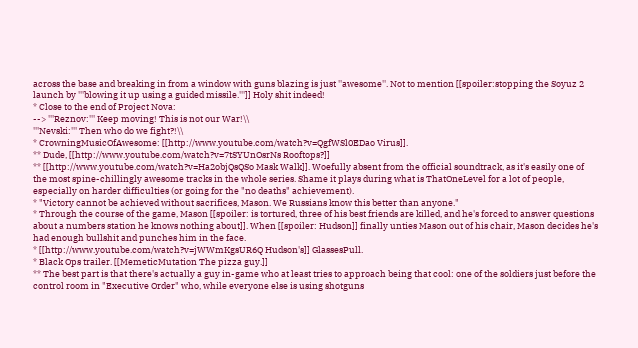across the base and breaking in from a window with guns blazing is just ''awesome''. Not to mention [[spoiler:stopping the Soyuz 2 launch by '''blowing it up using a guided missile.''']] Holy shit indeed!
* Close to the end of Project Nova:
--> '''Reznov:''' Keep moving! This is not our War!\\
'''Nevski:''' Then who do we fight?!\\
* CrowningMusicOfAwesome: [[http://www.youtube.com/watch?v=QgfWSl0EDao Virus]].
** Dude, [[http://www.youtube.com/watch?v=7tSYUnOsrNs Rooftops?]]
** [[http://www.youtube.com/watch?v=Ha2objQsQSo Mask Walk]]. Woefully absent from the official soundtrack, as it's easily one of the most spine-chillingly awesome tracks in the whole series. Shame it plays during what is ThatOneLevel for a lot of people, especially on harder difficulties (or going for the "no deaths" achievement).
* "Victory cannot be achieved without sacrifices, Mason. We Russians know this better than anyone."
* Through the course of the game, Mason [[spoiler: is tortured, three of his best friends are killed, and he's forced to answer questions about a numbers station he knows nothing about]]. When [[spoiler: Hudson]] finally unties Mason out of his chair, Mason decides he's had enough bullshit and punches him in the face.
* [[http://www.youtube.com/watch?v=jWWmKgsUR6Q Hudson's]] GlassesPull.
* Black Ops trailer. [[MemeticMutation The pizza guy.]]
** The best part is that there's actually a guy in-game who at least tries to approach being that cool: one of the soldiers just before the control room in "Executive Order" who, while everyone else is using shotguns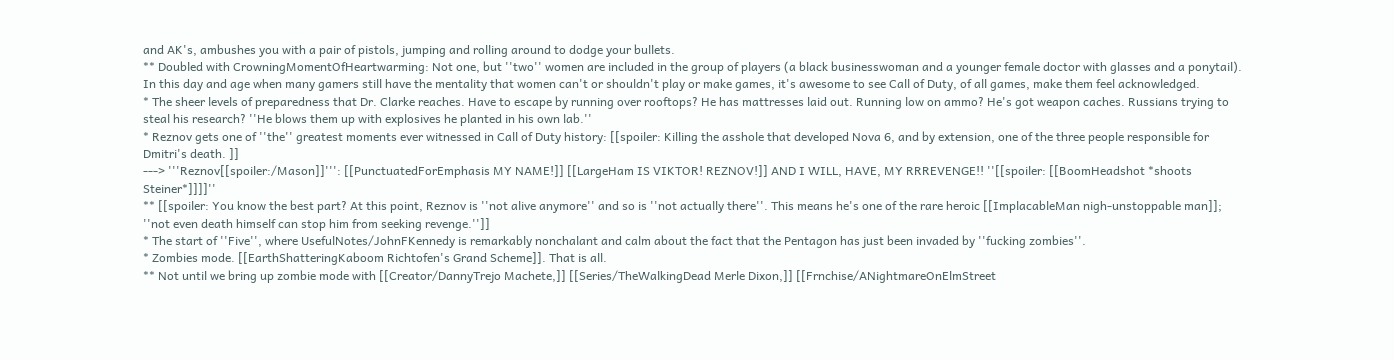and AK's, ambushes you with a pair of pistols, jumping and rolling around to dodge your bullets.
** Doubled with CrowningMomentOfHeartwarming: Not one, but ''two'' women are included in the group of players (a black businesswoman and a younger female doctor with glasses and a ponytail). In this day and age when many gamers still have the mentality that women can't or shouldn't play or make games, it's awesome to see Call of Duty, of all games, make them feel acknowledged.
* The sheer levels of preparedness that Dr. Clarke reaches. Have to escape by running over rooftops? He has mattresses laid out. Running low on ammo? He's got weapon caches. Russians trying to steal his research? ''He blows them up with explosives he planted in his own lab.''
* Reznov gets one of ''the'' greatest moments ever witnessed in Call of Duty history: [[spoiler: Killing the asshole that developed Nova 6, and by extension, one of the three people responsible for Dmitri's death. ]]
---> '''Reznov[[spoiler:/Mason]]''': [[PunctuatedForEmphasis MY NAME!]] [[LargeHam IS VIKTOR! REZNOV!]] AND I WILL, HAVE, MY RRREVENGE!! ''[[spoiler: [[BoomHeadshot *shoots Steiner*]]]]''
** [[spoiler: You know the best part? At this point, Reznov is ''not alive anymore'' and so is ''not actually there''. This means he's one of the rare heroic [[ImplacableMan nigh-unstoppable man]]; ''not even death himself can stop him from seeking revenge.'']]
* The start of ''Five'', where UsefulNotes/JohnFKennedy is remarkably nonchalant and calm about the fact that the Pentagon has just been invaded by ''fucking zombies''.
* Zombies mode. [[EarthShatteringKaboom Richtofen's Grand Scheme]]. That is all.
** Not until we bring up zombie mode with [[Creator/DannyTrejo Machete,]] [[Series/TheWalkingDead Merle Dixon,]] [[Frnchise/ANightmareOnElmStreet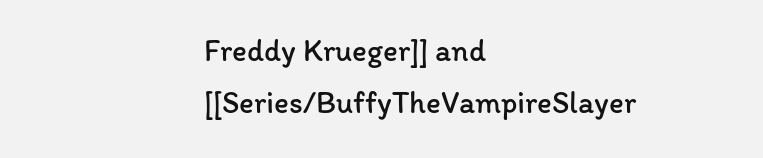Freddy Krueger]] and [[Series/BuffyTheVampireSlayer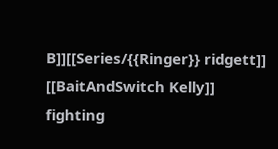B]][[Series/{{Ringer}} ridgett]] [[BaitAndSwitch Kelly]] fighting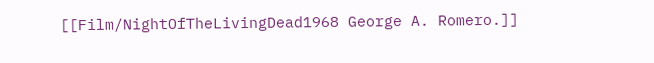[[Film/NightOfTheLivingDead1968 George A. Romero.]]